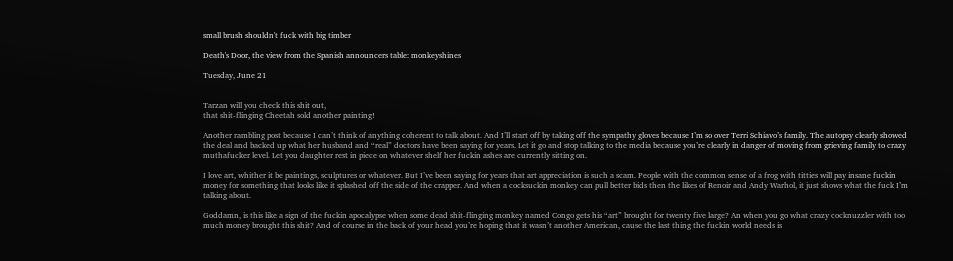small brush shouldn't fuck with big timber

Death's Door, the view from the Spanish announcers table: monkeyshines

Tuesday, June 21


Tarzan will you check this shit out,
that shit-flinging Cheetah sold another painting!

Another rambling post because I can’t think of anything coherent to talk about. And I’ll start off by taking off the sympathy gloves because I’m so over Terri Schiavo’s family. The autopsy clearly showed the deal and backed up what her husband and “real” doctors have been saying for years. Let it go and stop talking to the media because you’re clearly in danger of moving from grieving family to crazy muthafucker level. Let you daughter rest in piece on whatever shelf her fuckin ashes are currently sitting on.

I love art, whither it be paintings, sculptures or whatever. But I’ve been saying for years that art appreciation is such a scam. People with the common sense of a frog with titties will pay insane fuckin money for something that looks like it splashed off the side of the crapper. And when a cocksuckin monkey can pull better bids then the likes of Renoir and Andy Warhol, it just shows what the fuck I’m talking about.

Goddamn, is this like a sign of the fuckin apocalypse when some dead shit-flinging monkey named Congo gets his “art” brought for twenty five large? An when you go what crazy cocknuzzler with too much money brought this shit? And of course in the back of your head you’re hoping that it wasn’t another American, cause the last thing the fuckin world needs is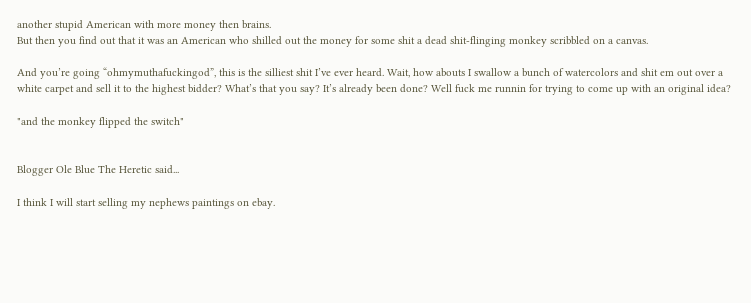another stupid American with more money then brains.
But then you find out that it was an American who shilled out the money for some shit a dead shit-flinging monkey scribbled on a canvas.

And you’re going “ohmymuthafuckingod”, this is the silliest shit I’ve ever heard. Wait, how abouts I swallow a bunch of watercolors and shit em out over a white carpet and sell it to the highest bidder? What’s that you say? It’s already been done? Well fuck me runnin for trying to come up with an original idea?

"and the monkey flipped the switch"


Blogger Ole Blue The Heretic said...

I think I will start selling my nephews paintings on ebay.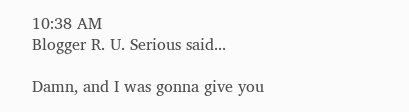10:38 AM
Blogger R. U. Serious said...

Damn, and I was gonna give you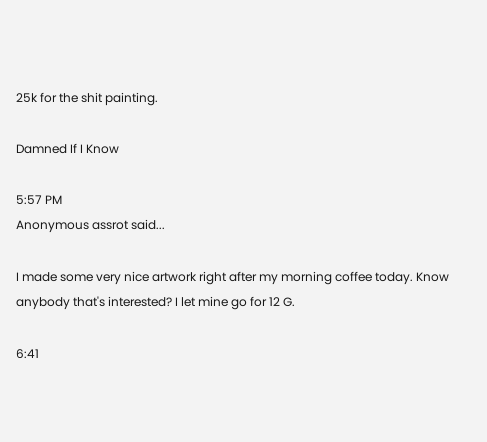25k for the shit painting.

Damned If I Know

5:57 PM
Anonymous assrot said...

I made some very nice artwork right after my morning coffee today. Know anybody that's interested? I let mine go for 12 G.

6:41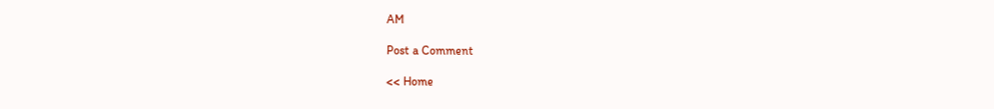AM

Post a Comment

<< Home